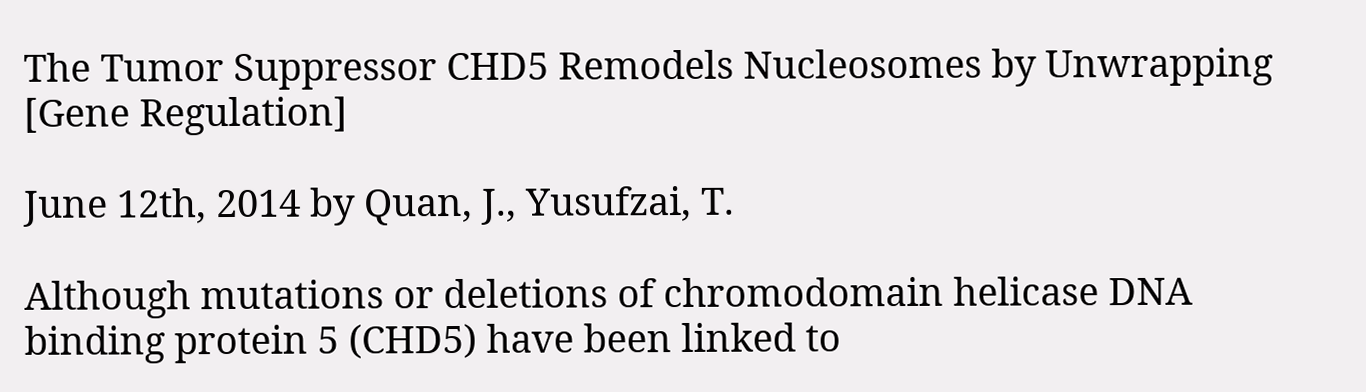The Tumor Suppressor CHD5 Remodels Nucleosomes by Unwrapping [Gene Regulation]

June 12th, 2014 by Quan, J., Yusufzai, T.

Although mutations or deletions of chromodomain helicase DNA binding protein 5 (CHD5) have been linked to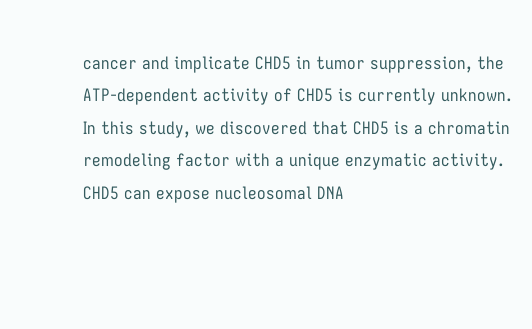cancer and implicate CHD5 in tumor suppression, the ATP-dependent activity of CHD5 is currently unknown. In this study, we discovered that CHD5 is a chromatin remodeling factor with a unique enzymatic activity. CHD5 can expose nucleosomal DNA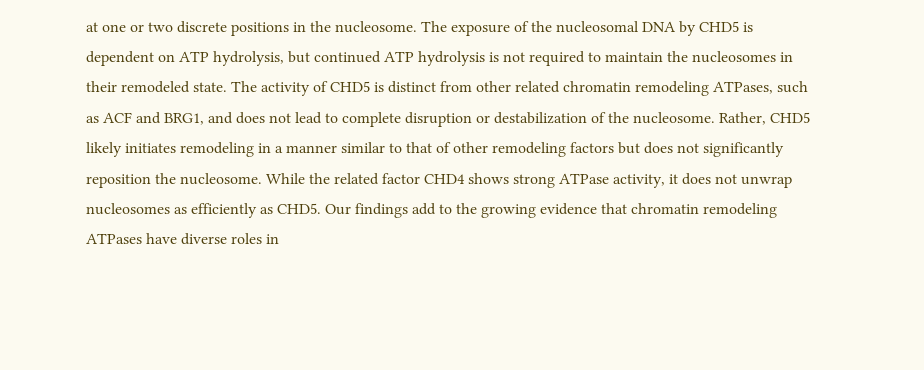at one or two discrete positions in the nucleosome. The exposure of the nucleosomal DNA by CHD5 is dependent on ATP hydrolysis, but continued ATP hydrolysis is not required to maintain the nucleosomes in their remodeled state. The activity of CHD5 is distinct from other related chromatin remodeling ATPases, such as ACF and BRG1, and does not lead to complete disruption or destabilization of the nucleosome. Rather, CHD5 likely initiates remodeling in a manner similar to that of other remodeling factors but does not significantly reposition the nucleosome. While the related factor CHD4 shows strong ATPase activity, it does not unwrap nucleosomes as efficiently as CHD5. Our findings add to the growing evidence that chromatin remodeling ATPases have diverse roles in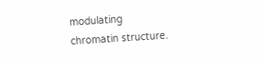modulating chromatin structure.